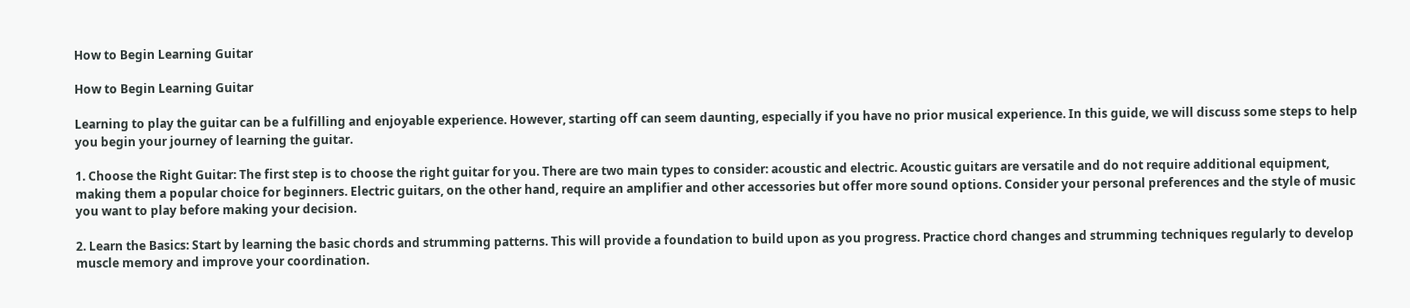How to Begin Learning Guitar

How to Begin Learning Guitar

Learning to play the guitar can be a fulfilling and enjoyable experience. However, starting off can seem daunting, especially if you have no prior musical experience. In this guide, we will discuss some steps to help you begin your journey of learning the guitar.

1. Choose the Right Guitar: The first step is to choose the right guitar for you. There are two main types to consider: acoustic and electric. Acoustic guitars are versatile and do not require additional equipment, making them a popular choice for beginners. Electric guitars, on the other hand, require an amplifier and other accessories but offer more sound options. Consider your personal preferences and the style of music you want to play before making your decision.

2. Learn the Basics: Start by learning the basic chords and strumming patterns. This will provide a foundation to build upon as you progress. Practice chord changes and strumming techniques regularly to develop muscle memory and improve your coordination.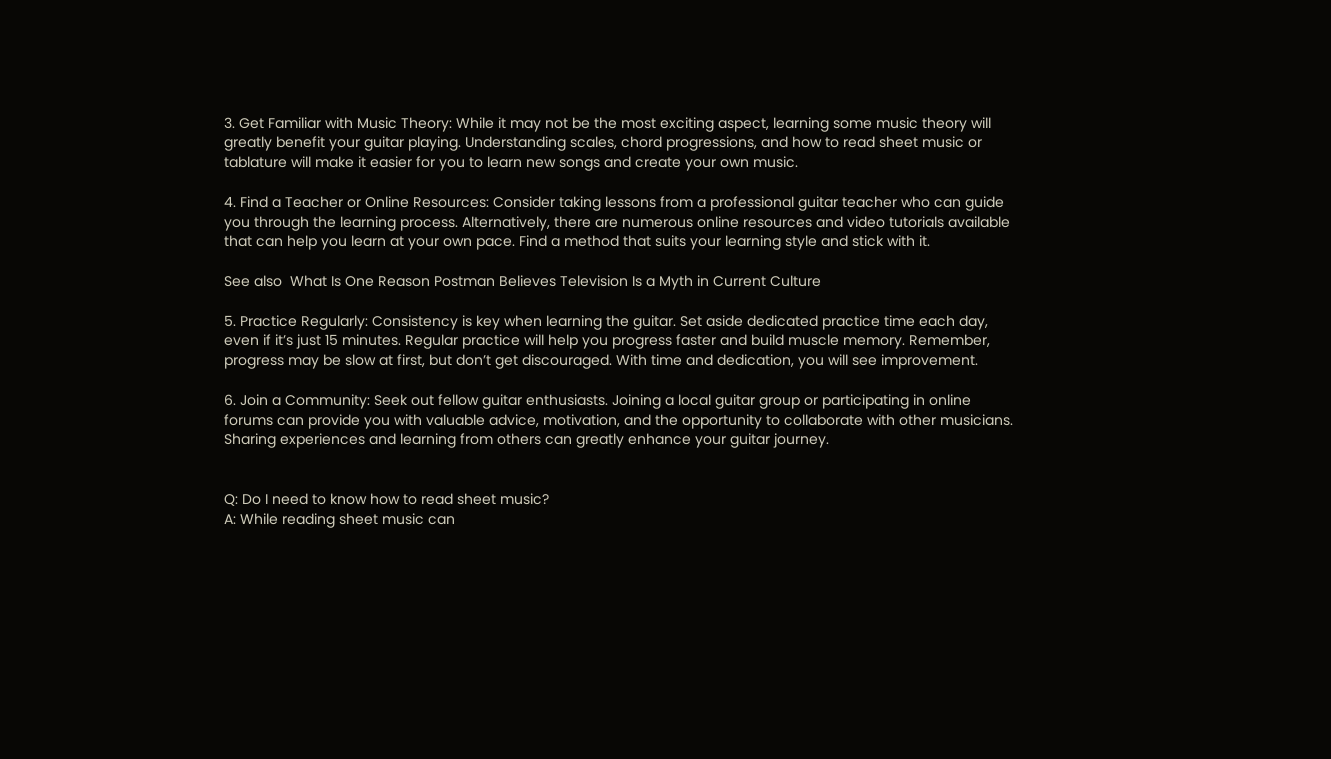3. Get Familiar with Music Theory: While it may not be the most exciting aspect, learning some music theory will greatly benefit your guitar playing. Understanding scales, chord progressions, and how to read sheet music or tablature will make it easier for you to learn new songs and create your own music.

4. Find a Teacher or Online Resources: Consider taking lessons from a professional guitar teacher who can guide you through the learning process. Alternatively, there are numerous online resources and video tutorials available that can help you learn at your own pace. Find a method that suits your learning style and stick with it.

See also  What Is One Reason Postman Believes Television Is a Myth in Current Culture

5. Practice Regularly: Consistency is key when learning the guitar. Set aside dedicated practice time each day, even if it’s just 15 minutes. Regular practice will help you progress faster and build muscle memory. Remember, progress may be slow at first, but don’t get discouraged. With time and dedication, you will see improvement.

6. Join a Community: Seek out fellow guitar enthusiasts. Joining a local guitar group or participating in online forums can provide you with valuable advice, motivation, and the opportunity to collaborate with other musicians. Sharing experiences and learning from others can greatly enhance your guitar journey.


Q: Do I need to know how to read sheet music?
A: While reading sheet music can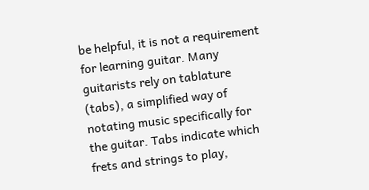be helpful, it is not a requirement for learning guitar. Many guitarists rely on tablature (tabs), a simplified way of notating music specifically for the guitar. Tabs indicate which frets and strings to play,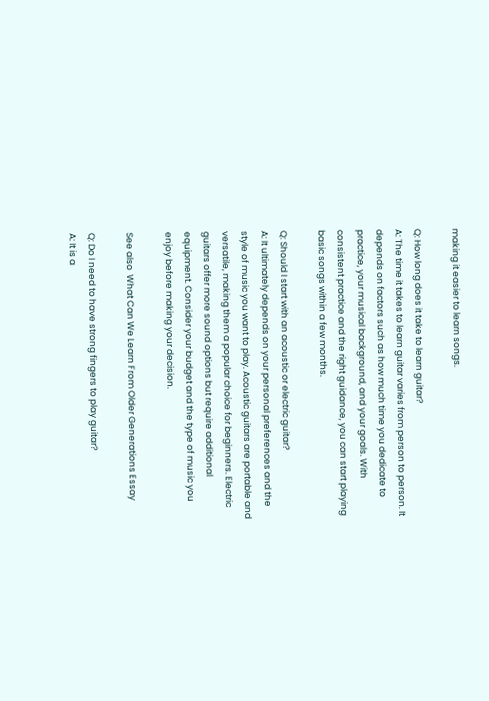making it easier to learn songs.

Q: How long does it take to learn guitar?
A: The time it takes to learn guitar varies from person to person. It depends on factors such as how much time you dedicate to practice, your musical background, and your goals. With consistent practice and the right guidance, you can start playing basic songs within a few months.

Q: Should I start with an acoustic or electric guitar?
A: It ultimately depends on your personal preferences and the style of music you want to play. Acoustic guitars are portable and versatile, making them a popular choice for beginners. Electric guitars offer more sound options but require additional equipment. Consider your budget and the type of music you enjoy before making your decision.

See also  What Can We Learn From Older Generations Essay

Q: Do I need to have strong fingers to play guitar?
A: It is a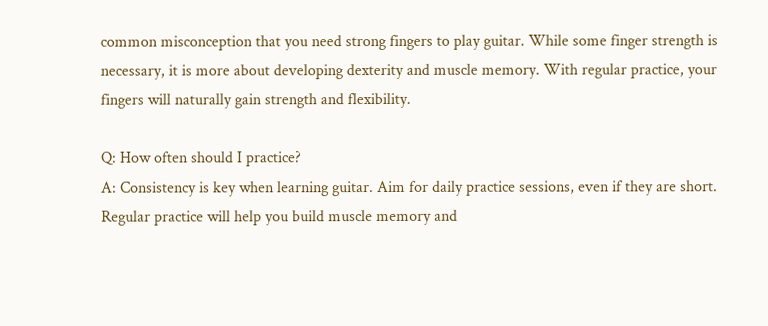common misconception that you need strong fingers to play guitar. While some finger strength is necessary, it is more about developing dexterity and muscle memory. With regular practice, your fingers will naturally gain strength and flexibility.

Q: How often should I practice?
A: Consistency is key when learning guitar. Aim for daily practice sessions, even if they are short. Regular practice will help you build muscle memory and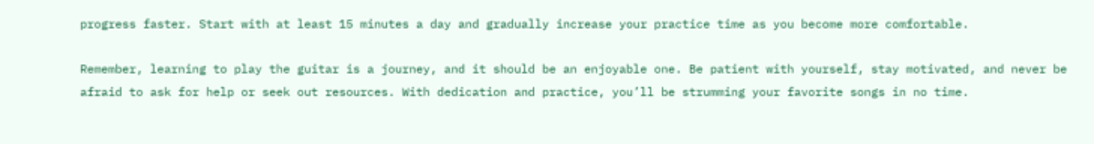progress faster. Start with at least 15 minutes a day and gradually increase your practice time as you become more comfortable.

Remember, learning to play the guitar is a journey, and it should be an enjoyable one. Be patient with yourself, stay motivated, and never be afraid to ask for help or seek out resources. With dedication and practice, you’ll be strumming your favorite songs in no time.